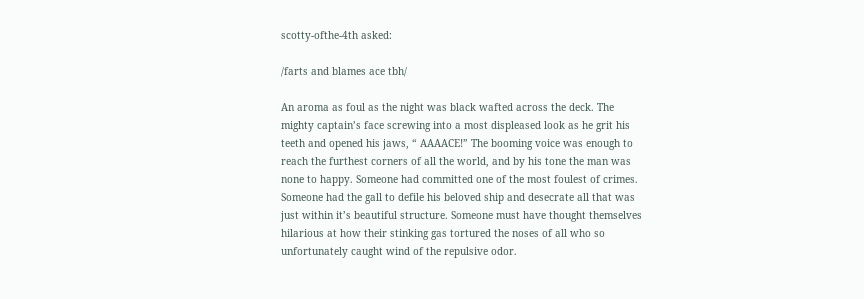scotty-ofthe-4th asked:

/farts and blames ace tbh/

An aroma as foul as the night was black wafted across the deck. The mighty captain’s face screwing into a most displeased look as he grit his teeth and opened his jaws, “ AAAACE!” The booming voice was enough to reach the furthest corners of all the world, and by his tone the man was none to happy. Someone had committed one of the most foulest of crimes. Someone had the gall to defile his beloved ship and desecrate all that was just within it’s beautiful structure. Someone must have thought themselves hilarious at how their stinking gas tortured the noses of all who so unfortunately caught wind of the repulsive odor.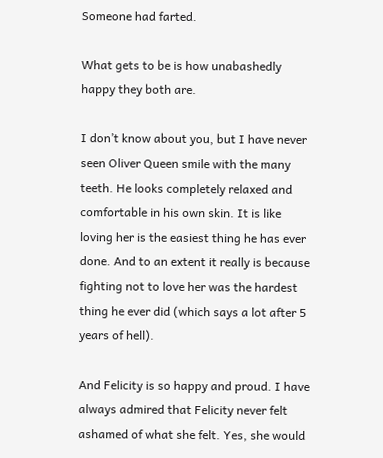Someone had farted.

What gets to be is how unabashedly happy they both are.

I don’t know about you, but I have never seen Oliver Queen smile with the many teeth. He looks completely relaxed and comfortable in his own skin. It is like loving her is the easiest thing he has ever done. And to an extent it really is because fighting not to love her was the hardest thing he ever did (which says a lot after 5 years of hell).

And Felicity is so happy and proud. I have always admired that Felicity never felt ashamed of what she felt. Yes, she would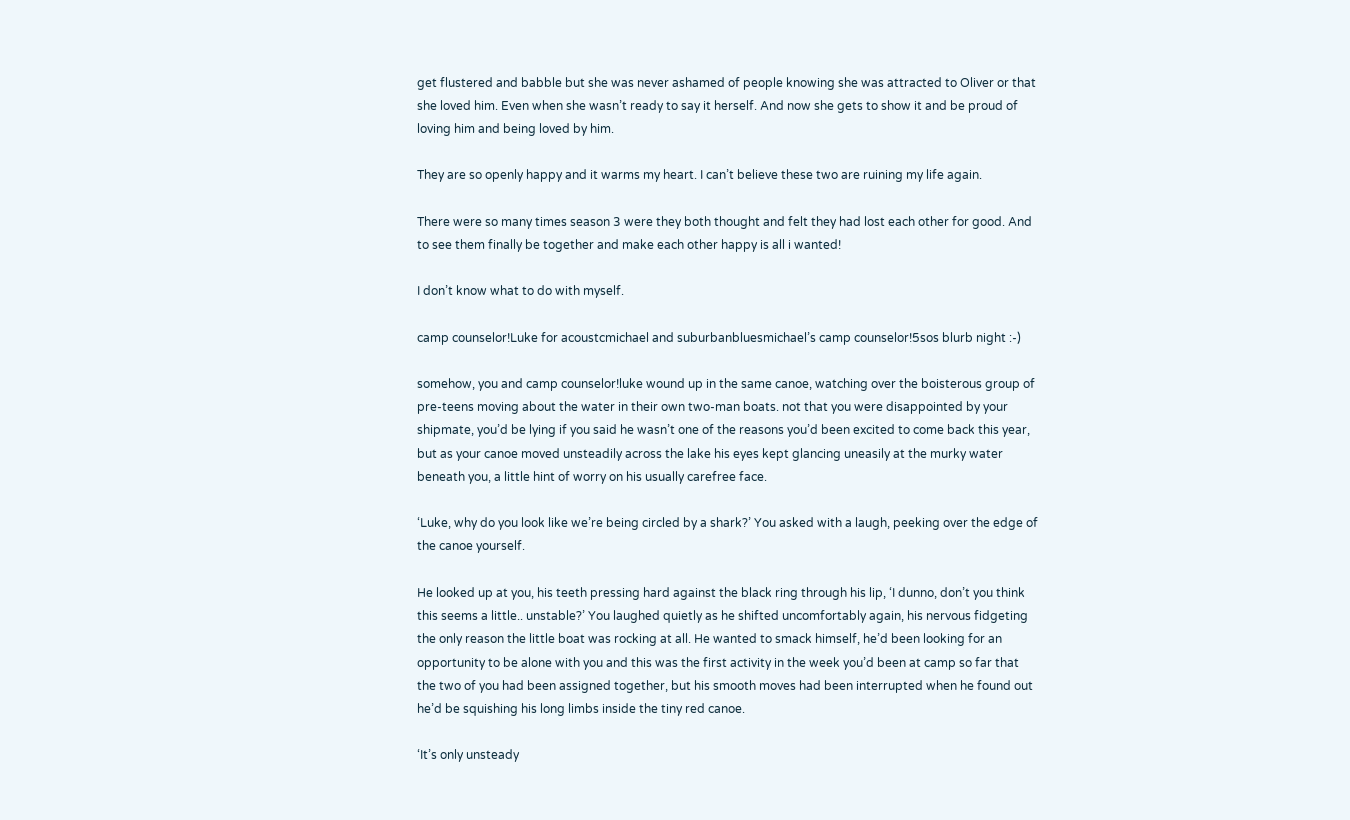get flustered and babble but she was never ashamed of people knowing she was attracted to Oliver or that she loved him. Even when she wasn’t ready to say it herself. And now she gets to show it and be proud of loving him and being loved by him.

They are so openly happy and it warms my heart. I can’t believe these two are ruining my life again.

There were so many times season 3 were they both thought and felt they had lost each other for good. And to see them finally be together and make each other happy is all i wanted!

I don’t know what to do with myself.

camp counselor!Luke for acoustcmichael and suburbanbluesmichael’s camp counselor!5sos blurb night :-)

somehow, you and camp counselor!luke wound up in the same canoe, watching over the boisterous group of pre-teens moving about the water in their own two-man boats. not that you were disappointed by your shipmate, you’d be lying if you said he wasn’t one of the reasons you’d been excited to come back this year, but as your canoe moved unsteadily across the lake his eyes kept glancing uneasily at the murky water beneath you, a little hint of worry on his usually carefree face.

‘Luke, why do you look like we’re being circled by a shark?’ You asked with a laugh, peeking over the edge of the canoe yourself.

He looked up at you, his teeth pressing hard against the black ring through his lip, ‘I dunno, don’t you think this seems a little.. unstable?’ You laughed quietly as he shifted uncomfortably again, his nervous fidgeting the only reason the little boat was rocking at all. He wanted to smack himself, he’d been looking for an opportunity to be alone with you and this was the first activity in the week you’d been at camp so far that the two of you had been assigned together, but his smooth moves had been interrupted when he found out he’d be squishing his long limbs inside the tiny red canoe.

‘It’s only unsteady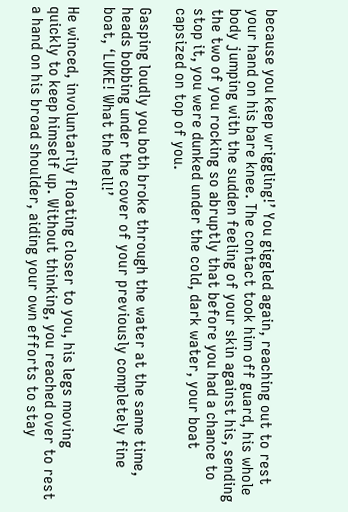because you keep wriggling!’ You giggled again, reaching out to rest your hand on his bare knee. The contact took him off guard, his whole body jumping with the sudden feeling of your skin against his, sending the two of you rocking so abruptly that before you had a chance to stop it, you were dunked under the cold, dark water, your boat capsized on top of you.

Gasping loudly you both broke through the water at the same time, heads bobbing under the cover of your previously completely fine boat, ‘LUKE! What the hell!’

He winced, involuntarily floating closer to you, his legs moving quickly to keep himself up. Without thinking, you reached over to rest a hand on his broad shoulder, aiding your own efforts to stay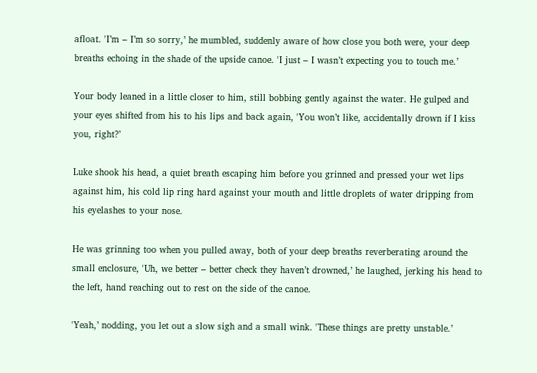afloat. 'I’m – I’m so sorry,’ he mumbled, suddenly aware of how close you both were, your deep breaths echoing in the shade of the upside canoe. 'I just – I wasn’t expecting you to touch me.’

Your body leaned in a little closer to him, still bobbing gently against the water. He gulped and your eyes shifted from his to his lips and back again, 'You won’t like, accidentally drown if I kiss you, right?’

Luke shook his head, a quiet breath escaping him before you grinned and pressed your wet lips against him, his cold lip ring hard against your mouth and little droplets of water dripping from his eyelashes to your nose.

He was grinning too when you pulled away, both of your deep breaths reverberating around the small enclosure, 'Uh, we better – better check they haven’t drowned,’ he laughed, jerking his head to the left, hand reaching out to rest on the side of the canoe.

'Yeah,’ nodding, you let out a slow sigh and a small wink. 'These things are pretty unstable.’